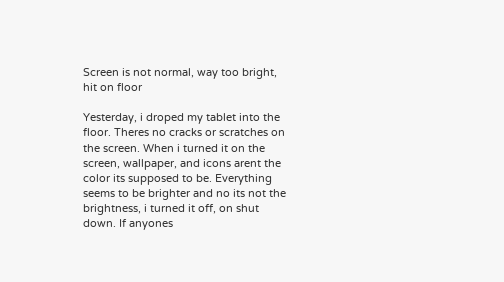Screen is not normal, way too bright, hit on floor

Yesterday, i droped my tablet into the floor. Theres no cracks or scratches on the screen. When i turned it on the screen, wallpaper, and icons arent the color its supposed to be. Everything seems to be brighter and no its not the brightness, i turned it off, on shut down. If anyones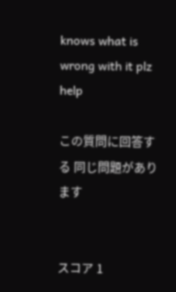knows what is wrong with it plz help

この質問に回答する 同じ問題があります


スコア 1